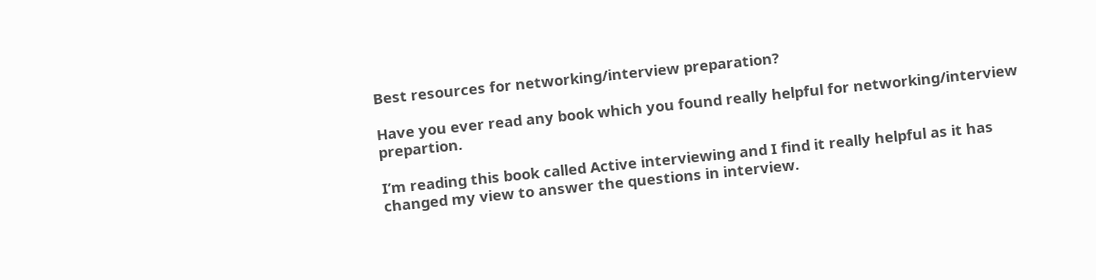Best resources for networking/interview preparation?

Have you ever read any book which you found really helpful for networking/interview prepartion.

I’m reading this book called Active interviewing and I find it really helpful as it has changed my view to answer the questions in interview.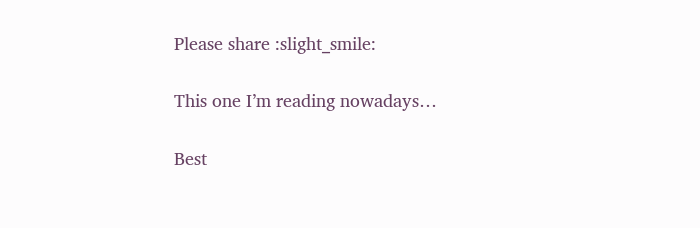Please share :slight_smile:

This one I’m reading nowadays…

Best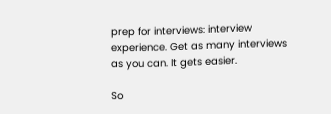prep for interviews: interview experience. Get as many interviews as you can. It gets easier.

So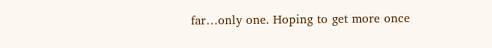far…only one. Hoping to get more once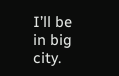I’ll be in big city.